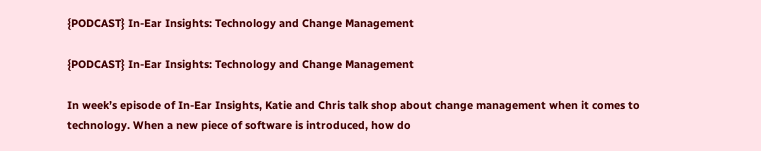{PODCAST} In-Ear Insights: Technology and Change Management

{PODCAST} In-Ear Insights: Technology and Change Management

In week’s episode of In-Ear Insights, Katie and Chris talk shop about change management when it comes to technology. When a new piece of software is introduced, how do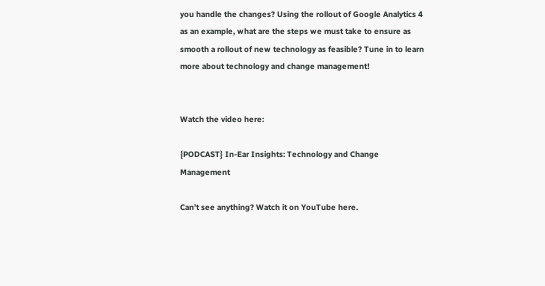you handle the changes? Using the rollout of Google Analytics 4 as an example, what are the steps we must take to ensure as smooth a rollout of new technology as feasible? Tune in to learn more about technology and change management!


Watch the video here:

{PODCAST} In-Ear Insights: Technology and Change Management

Can’t see anything? Watch it on YouTube here.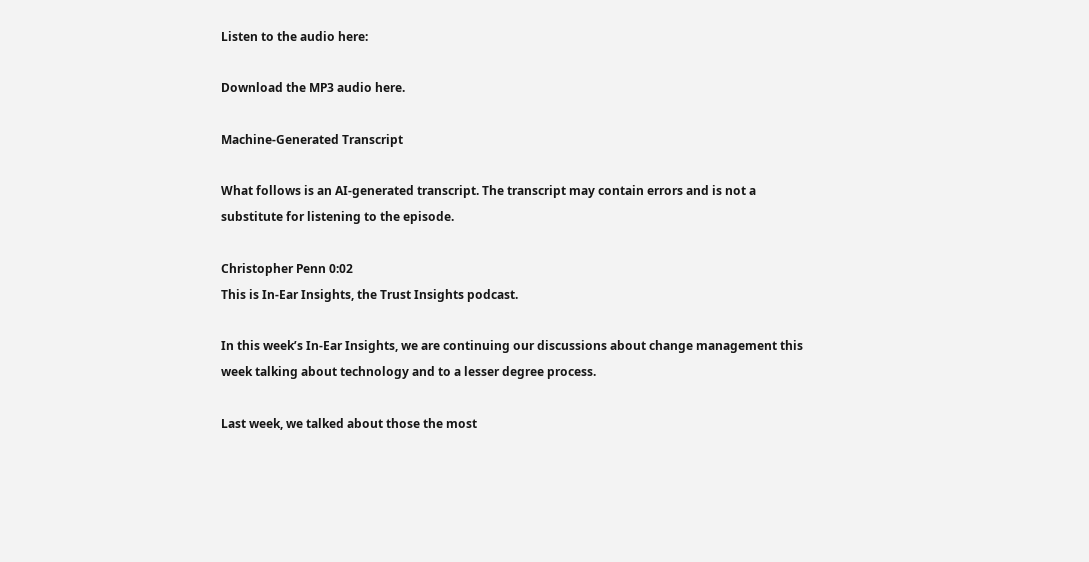Listen to the audio here:

Download the MP3 audio here.

Machine-Generated Transcript

What follows is an AI-generated transcript. The transcript may contain errors and is not a substitute for listening to the episode.

Christopher Penn 0:02
This is In-Ear Insights, the Trust Insights podcast.

In this week’s In-Ear Insights, we are continuing our discussions about change management this week talking about technology and to a lesser degree process.

Last week, we talked about those the most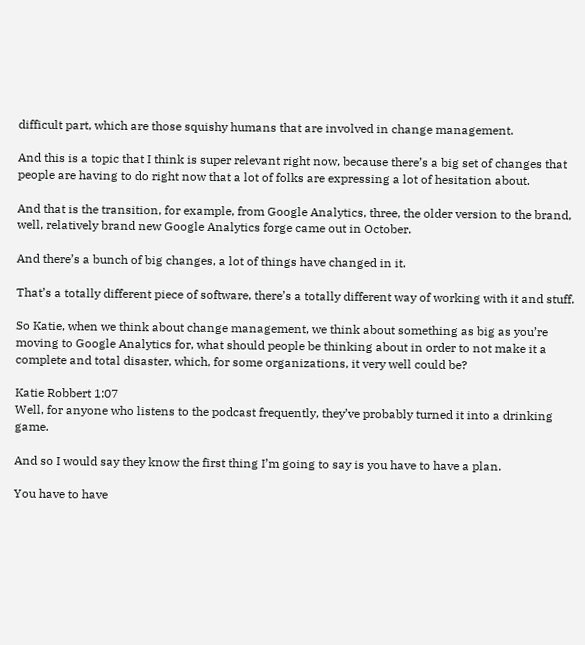difficult part, which are those squishy humans that are involved in change management.

And this is a topic that I think is super relevant right now, because there’s a big set of changes that people are having to do right now that a lot of folks are expressing a lot of hesitation about.

And that is the transition, for example, from Google Analytics, three, the older version to the brand, well, relatively brand new Google Analytics forge came out in October.

And there’s a bunch of big changes, a lot of things have changed in it.

That’s a totally different piece of software, there’s a totally different way of working with it and stuff.

So Katie, when we think about change management, we think about something as big as you’re moving to Google Analytics for, what should people be thinking about in order to not make it a complete and total disaster, which, for some organizations, it very well could be?

Katie Robbert 1:07
Well, for anyone who listens to the podcast frequently, they’ve probably turned it into a drinking game.

And so I would say they know the first thing I’m going to say is you have to have a plan.

You have to have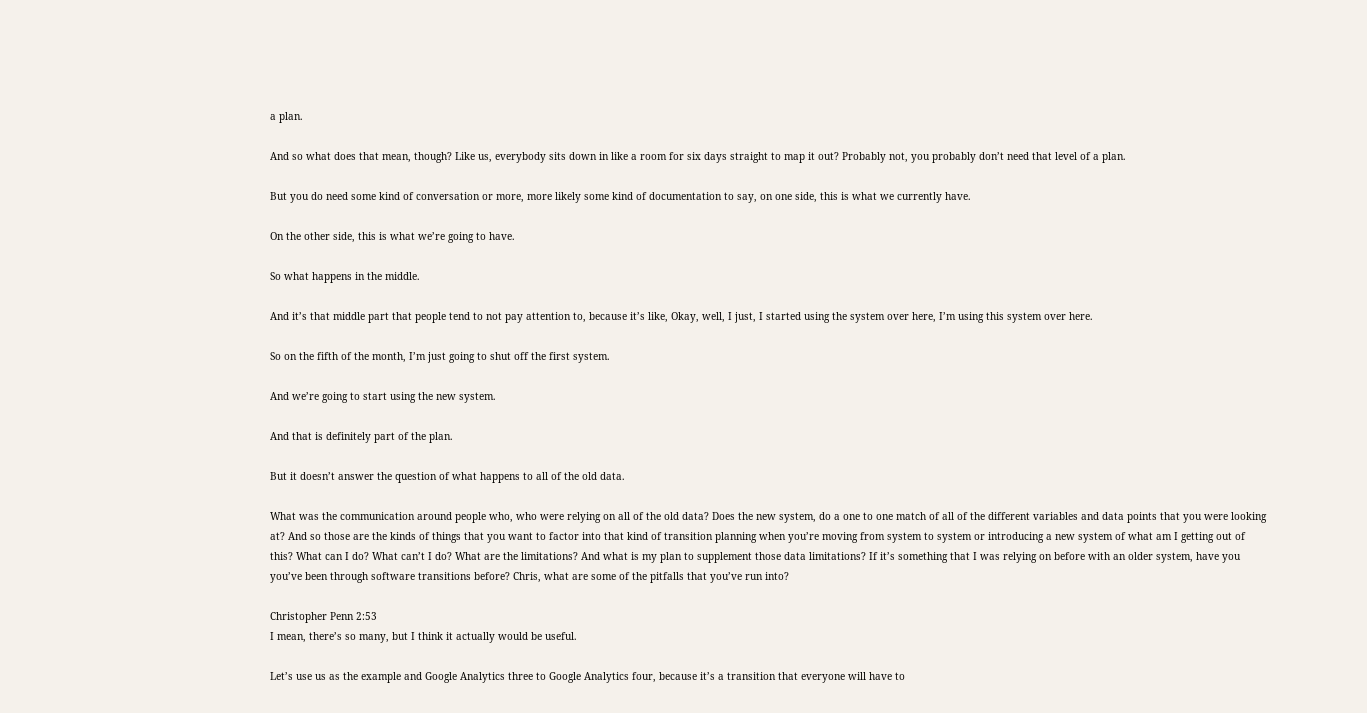a plan.

And so what does that mean, though? Like us, everybody sits down in like a room for six days straight to map it out? Probably not, you probably don’t need that level of a plan.

But you do need some kind of conversation or more, more likely some kind of documentation to say, on one side, this is what we currently have.

On the other side, this is what we’re going to have.

So what happens in the middle.

And it’s that middle part that people tend to not pay attention to, because it’s like, Okay, well, I just, I started using the system over here, I’m using this system over here.

So on the fifth of the month, I’m just going to shut off the first system.

And we’re going to start using the new system.

And that is definitely part of the plan.

But it doesn’t answer the question of what happens to all of the old data.

What was the communication around people who, who were relying on all of the old data? Does the new system, do a one to one match of all of the different variables and data points that you were looking at? And so those are the kinds of things that you want to factor into that kind of transition planning when you’re moving from system to system or introducing a new system of what am I getting out of this? What can I do? What can’t I do? What are the limitations? And what is my plan to supplement those data limitations? If it’s something that I was relying on before with an older system, have you you’ve been through software transitions before? Chris, what are some of the pitfalls that you’ve run into?

Christopher Penn 2:53
I mean, there’s so many, but I think it actually would be useful.

Let’s use us as the example and Google Analytics three to Google Analytics four, because it’s a transition that everyone will have to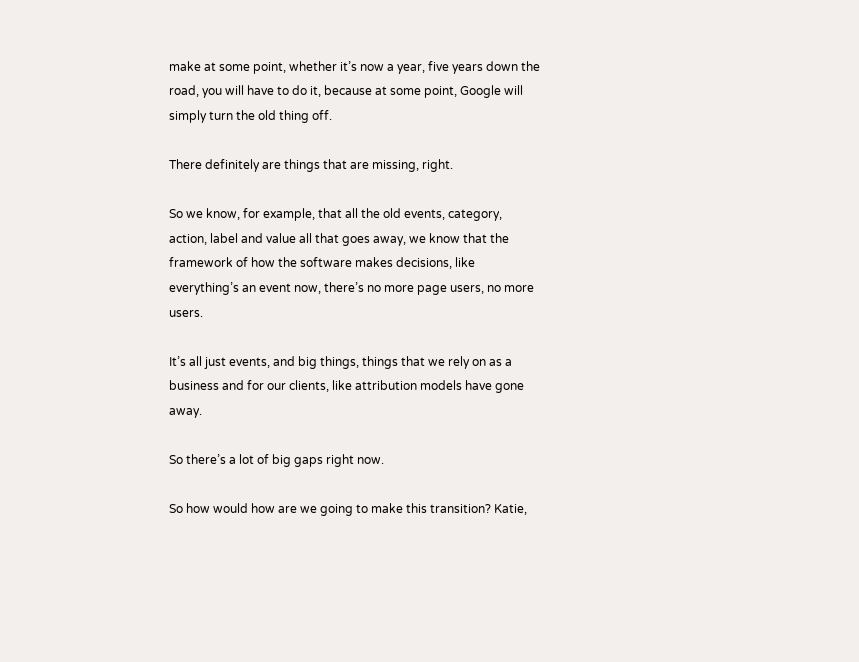make at some point, whether it’s now a year, five years down the road, you will have to do it, because at some point, Google will simply turn the old thing off.

There definitely are things that are missing, right.

So we know, for example, that all the old events, category, action, label and value all that goes away, we know that the framework of how the software makes decisions, like everything’s an event now, there’s no more page users, no more users.

It’s all just events, and big things, things that we rely on as a business and for our clients, like attribution models have gone away.

So there’s a lot of big gaps right now.

So how would how are we going to make this transition? Katie,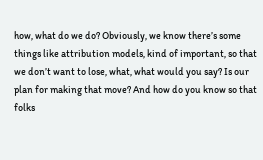how, what do we do? Obviously, we know there’s some things like attribution models, kind of important, so that we don’t want to lose, what, what would you say? Is our plan for making that move? And how do you know so that folks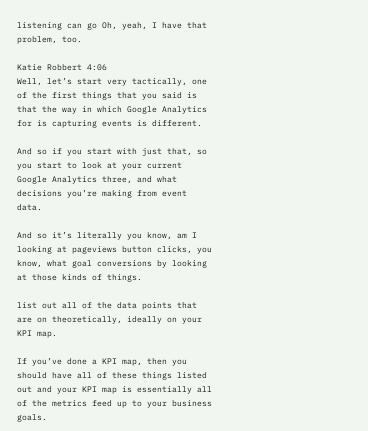listening can go Oh, yeah, I have that problem, too.

Katie Robbert 4:06
Well, let’s start very tactically, one of the first things that you said is that the way in which Google Analytics for is capturing events is different.

And so if you start with just that, so you start to look at your current Google Analytics three, and what decisions you’re making from event data.

And so it’s literally you know, am I looking at pageviews button clicks, you know, what goal conversions by looking at those kinds of things.

list out all of the data points that are on theoretically, ideally on your KPI map.

If you’ve done a KPI map, then you should have all of these things listed out and your KPI map is essentially all of the metrics feed up to your business goals.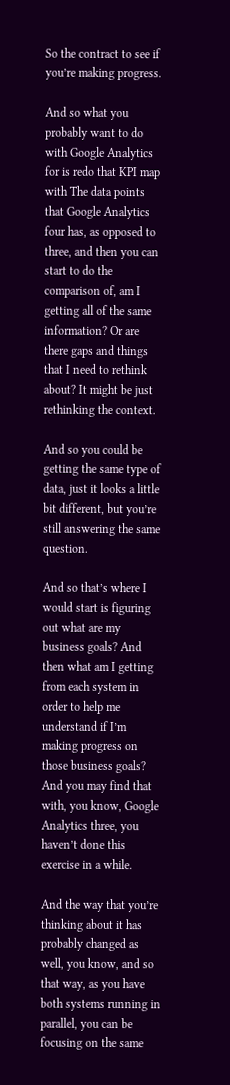So the contract to see if you’re making progress.

And so what you probably want to do with Google Analytics for is redo that KPI map with The data points that Google Analytics four has, as opposed to three, and then you can start to do the comparison of, am I getting all of the same information? Or are there gaps and things that I need to rethink about? It might be just rethinking the context.

And so you could be getting the same type of data, just it looks a little bit different, but you’re still answering the same question.

And so that’s where I would start is figuring out what are my business goals? And then what am I getting from each system in order to help me understand if I’m making progress on those business goals? And you may find that with, you know, Google Analytics three, you haven’t done this exercise in a while.

And the way that you’re thinking about it has probably changed as well, you know, and so that way, as you have both systems running in parallel, you can be focusing on the same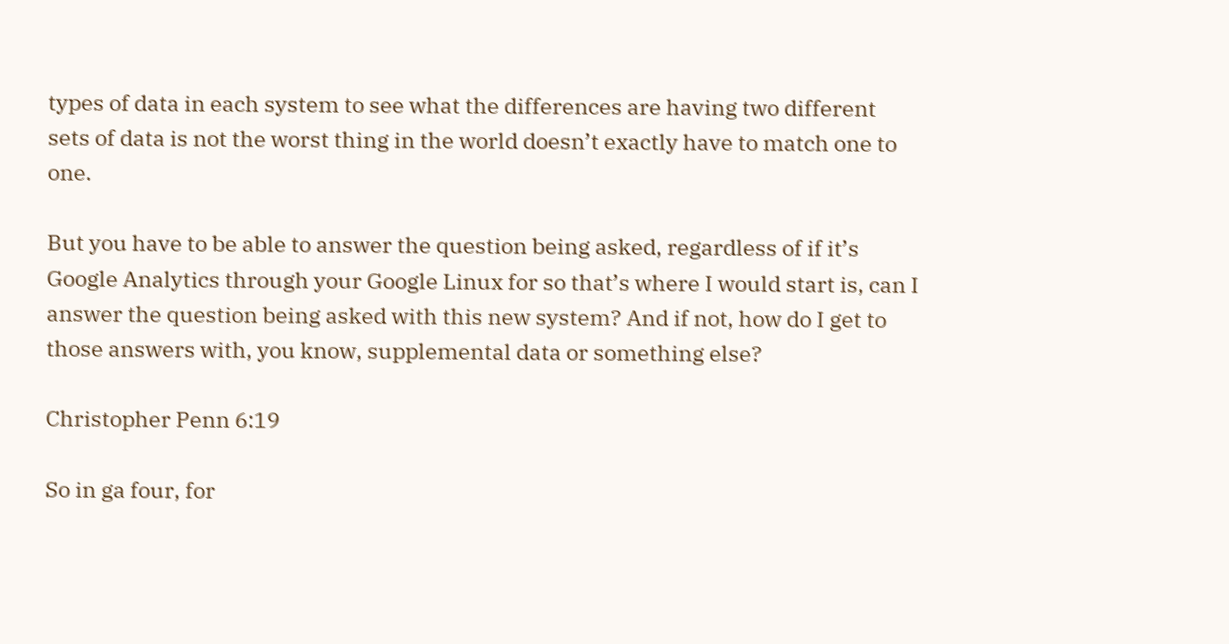types of data in each system to see what the differences are having two different sets of data is not the worst thing in the world doesn’t exactly have to match one to one.

But you have to be able to answer the question being asked, regardless of if it’s Google Analytics through your Google Linux for so that’s where I would start is, can I answer the question being asked with this new system? And if not, how do I get to those answers with, you know, supplemental data or something else?

Christopher Penn 6:19

So in ga four, for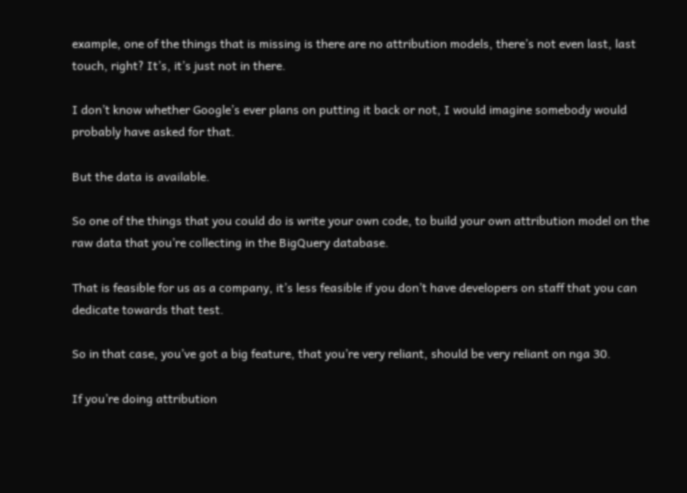example, one of the things that is missing is there are no attribution models, there’s not even last, last touch, right? It’s, it’s just not in there.

I don’t know whether Google’s ever plans on putting it back or not, I would imagine somebody would probably have asked for that.

But the data is available.

So one of the things that you could do is write your own code, to build your own attribution model on the raw data that you’re collecting in the BigQuery database.

That is feasible for us as a company, it’s less feasible if you don’t have developers on staff that you can dedicate towards that test.

So in that case, you’ve got a big feature, that you’re very reliant, should be very reliant on nga 30.

If you’re doing attribution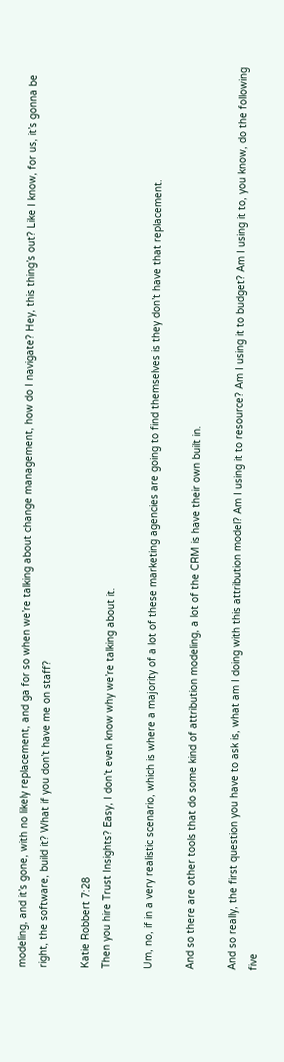modeling, and it’s gone, with no likely replacement, and ga for so when we’re talking about change management, how do I navigate? Hey, this thing’s out? Like I know, for us, it’s gonna be right, the software, build it? What if you don’t have me on staff?

Katie Robbert 7:28
Then you hire Trust Insights? Easy, I don’t even know why we’re talking about it.

Um, no, if in a very realistic scenario, which is where a majority of a lot of these marketing agencies are going to find themselves is they don’t have that replacement.

And so there are other tools that do some kind of attribution modeling, a lot of the CRM is have their own built in.

And so really, the first question you have to ask is, what am I doing with this attribution model? Am I using it to resource? Am I using it to budget? Am I using it to, you know, do the following five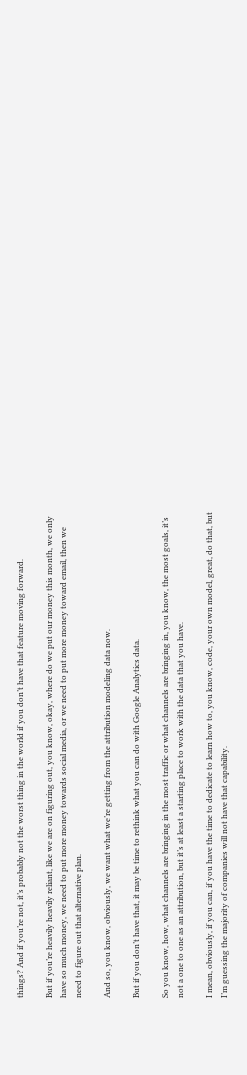things? And if you’re not, it’s probably not the worst thing in the world if you don’t have that feature moving forward.

But if you’re heavily heavily reliant, like we are on figuring out, you know, okay, where do we put our money this month, we only have so much money, we need to put more money towards social media, or we need to put more money toward email, then we need to figure out that alternative plan.

And so, you know, obviously, we want what we’re getting from the attribution modeling data now.

But if you don’t have that, it may be time to rethink what you can do with Google Analytics data.

So you know, how, what channels are bringing in the most traffic or what channels are bringing in, you know, the most goals, it’s not a one to one as an attribution, but it’s at least a starting place to work with the data that you have.

I mean, obviously, if you can, if you have the time to dedicate to learn how to, you know, code, your own model, great, do that, but I’m guessing the majority of companies will not have that capability.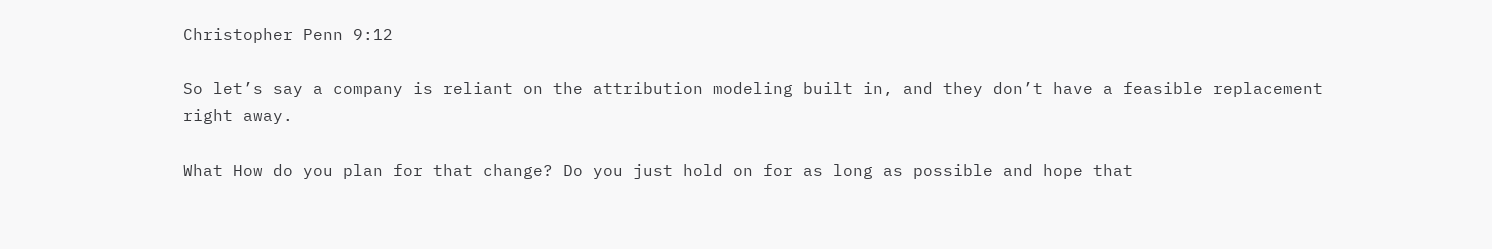Christopher Penn 9:12

So let’s say a company is reliant on the attribution modeling built in, and they don’t have a feasible replacement right away.

What How do you plan for that change? Do you just hold on for as long as possible and hope that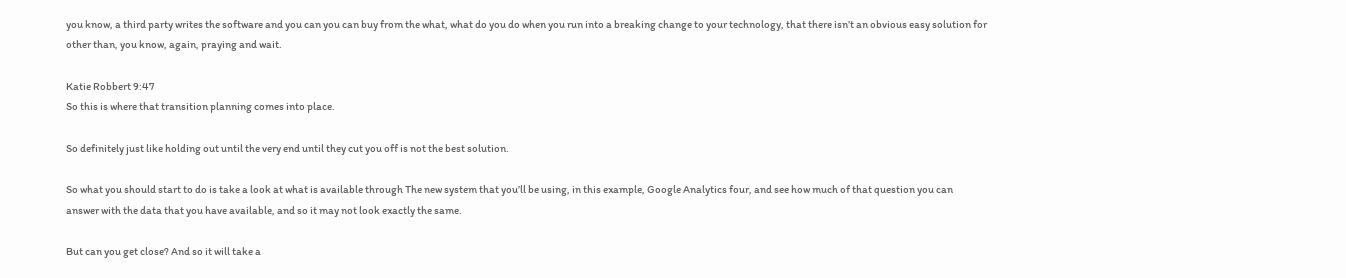you know, a third party writes the software and you can you can buy from the what, what do you do when you run into a breaking change to your technology, that there isn’t an obvious easy solution for other than, you know, again, praying and wait.

Katie Robbert 9:47
So this is where that transition planning comes into place.

So definitely just like holding out until the very end until they cut you off is not the best solution.

So what you should start to do is take a look at what is available through The new system that you’ll be using, in this example, Google Analytics four, and see how much of that question you can answer with the data that you have available, and so it may not look exactly the same.

But can you get close? And so it will take a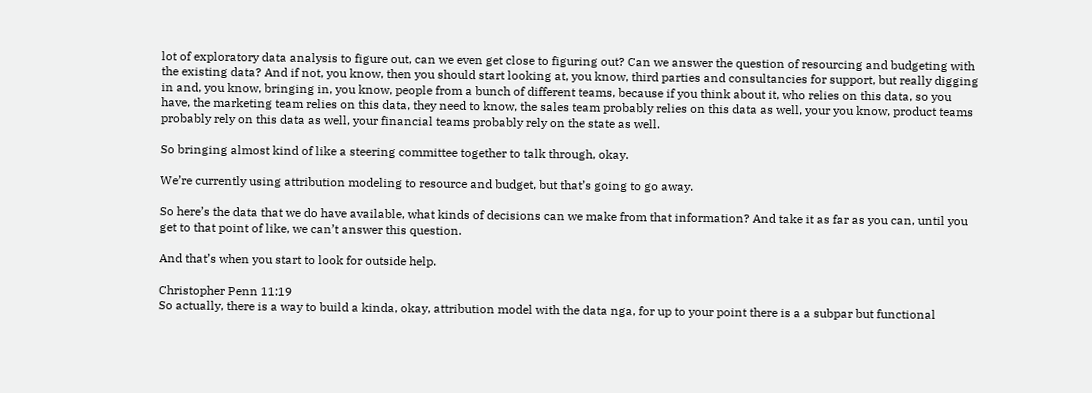lot of exploratory data analysis to figure out, can we even get close to figuring out? Can we answer the question of resourcing and budgeting with the existing data? And if not, you know, then you should start looking at, you know, third parties and consultancies for support, but really digging in and, you know, bringing in, you know, people from a bunch of different teams, because if you think about it, who relies on this data, so you have, the marketing team relies on this data, they need to know, the sales team probably relies on this data as well, your you know, product teams probably rely on this data as well, your financial teams probably rely on the state as well.

So bringing almost kind of like a steering committee together to talk through, okay.

We’re currently using attribution modeling to resource and budget, but that’s going to go away.

So here’s the data that we do have available, what kinds of decisions can we make from that information? And take it as far as you can, until you get to that point of like, we can’t answer this question.

And that’s when you start to look for outside help.

Christopher Penn 11:19
So actually, there is a way to build a kinda, okay, attribution model with the data nga, for up to your point there is a a subpar but functional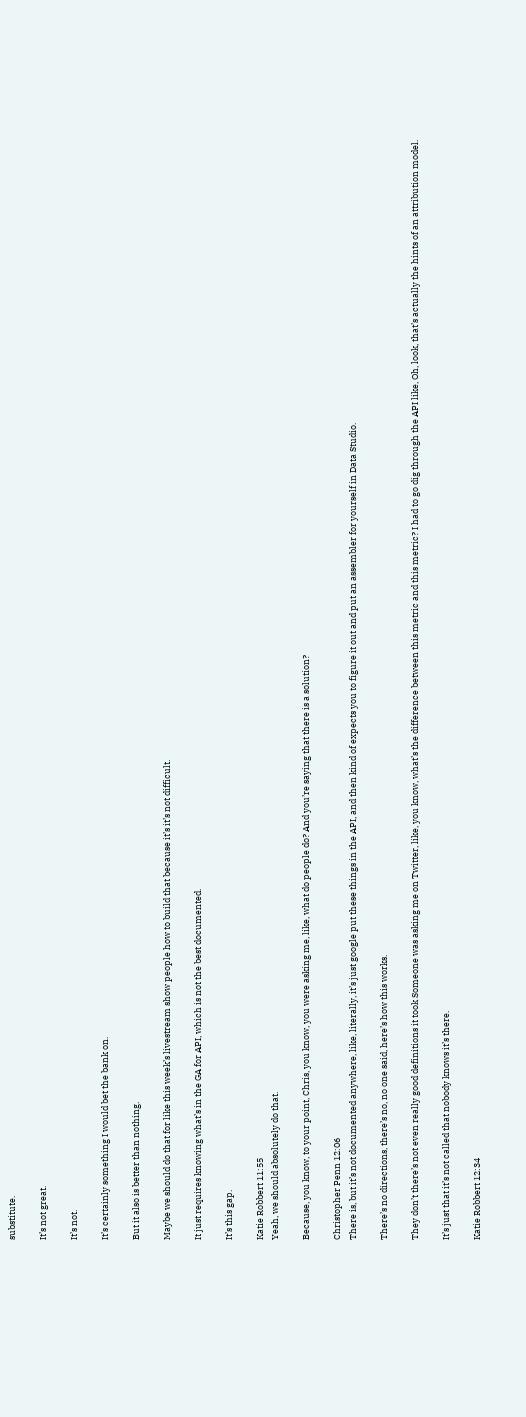substitute.

It’s not great.

It’s not.

It’s certainly something I would bet the bank on.

But it also is better than nothing.

Maybe we should do that for like this week’s livestream show people how to build that because it’s it’s not difficult.

It just requires knowing what’s in the GA for API, which is not the best documented.

It’s this gap.

Katie Robbert 11:55
Yeah, we should absolutely do that.

Because, you know, to your point, Chris, you know, you were asking me, like, what do people do? And you’re saying that there is a solution?

Christopher Penn 12:06
There is, but it’s not documented anywhere, like, literally, it’s just google put these things in the API, and then kind of expects you to figure it out and put an assembler for yourself in Data Studio.

There’s no directions, there’s no, no one said, here’s how this works.

They don’t there’s not even really good definitions it took Someone was asking me on Twitter, like, you know, what’s the difference between this metric and this metric? I had to go dig through the API like, Oh, look, that’s actually the hints of an attribution model.

It’s just that it’s not called that nobody knows it’s there.

Katie Robbert 12:34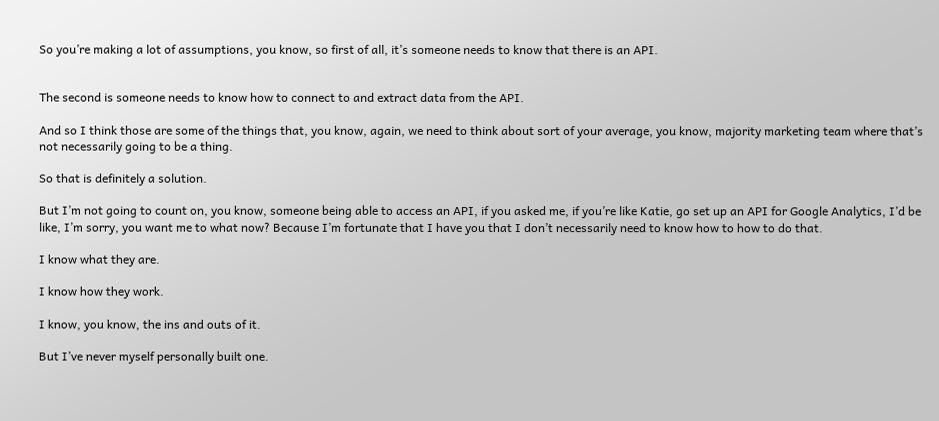So you’re making a lot of assumptions, you know, so first of all, it’s someone needs to know that there is an API.


The second is someone needs to know how to connect to and extract data from the API.

And so I think those are some of the things that, you know, again, we need to think about sort of your average, you know, majority marketing team where that’s not necessarily going to be a thing.

So that is definitely a solution.

But I’m not going to count on, you know, someone being able to access an API, if you asked me, if you’re like Katie, go set up an API for Google Analytics, I’d be like, I’m sorry, you want me to what now? Because I’m fortunate that I have you that I don’t necessarily need to know how to how to do that.

I know what they are.

I know how they work.

I know, you know, the ins and outs of it.

But I’ve never myself personally built one.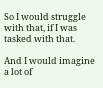So I would struggle with that, if I was tasked with that.

And I would imagine a lot of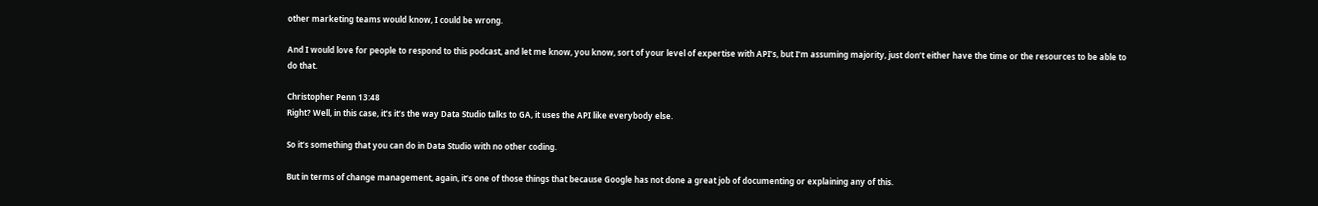other marketing teams would know, I could be wrong.

And I would love for people to respond to this podcast, and let me know, you know, sort of your level of expertise with API’s, but I’m assuming majority, just don’t either have the time or the resources to be able to do that.

Christopher Penn 13:48
Right? Well, in this case, it’s it’s the way Data Studio talks to GA, it uses the API like everybody else.

So it’s something that you can do in Data Studio with no other coding.

But in terms of change management, again, it’s one of those things that because Google has not done a great job of documenting or explaining any of this.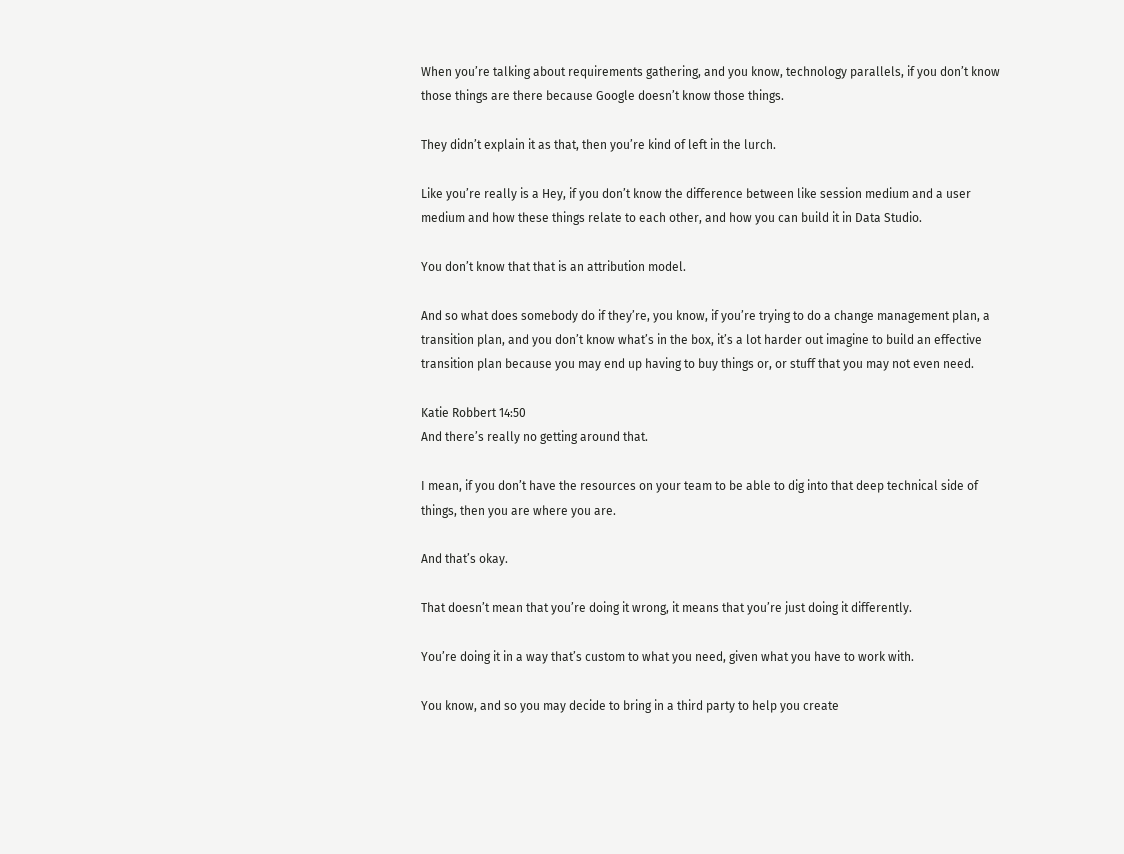When you’re talking about requirements gathering, and you know, technology parallels, if you don’t know those things are there because Google doesn’t know those things.

They didn’t explain it as that, then you’re kind of left in the lurch.

Like you’re really is a Hey, if you don’t know the difference between like session medium and a user medium and how these things relate to each other, and how you can build it in Data Studio.

You don’t know that that is an attribution model.

And so what does somebody do if they’re, you know, if you’re trying to do a change management plan, a transition plan, and you don’t know what’s in the box, it’s a lot harder out imagine to build an effective transition plan because you may end up having to buy things or, or stuff that you may not even need.

Katie Robbert 14:50
And there’s really no getting around that.

I mean, if you don’t have the resources on your team to be able to dig into that deep technical side of things, then you are where you are.

And that’s okay.

That doesn’t mean that you’re doing it wrong, it means that you’re just doing it differently.

You’re doing it in a way that’s custom to what you need, given what you have to work with.

You know, and so you may decide to bring in a third party to help you create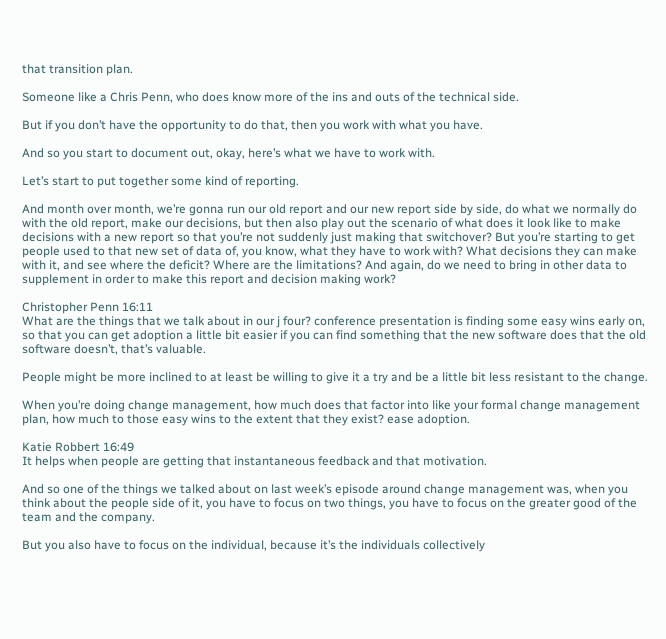that transition plan.

Someone like a Chris Penn, who does know more of the ins and outs of the technical side.

But if you don’t have the opportunity to do that, then you work with what you have.

And so you start to document out, okay, here’s what we have to work with.

Let’s start to put together some kind of reporting.

And month over month, we’re gonna run our old report and our new report side by side, do what we normally do with the old report, make our decisions, but then also play out the scenario of what does it look like to make decisions with a new report so that you’re not suddenly just making that switchover? But you’re starting to get people used to that new set of data of, you know, what they have to work with? What decisions they can make with it, and see where the deficit? Where are the limitations? And again, do we need to bring in other data to supplement in order to make this report and decision making work?

Christopher Penn 16:11
What are the things that we talk about in our j four? conference presentation is finding some easy wins early on, so that you can get adoption a little bit easier if you can find something that the new software does that the old software doesn’t, that’s valuable.

People might be more inclined to at least be willing to give it a try and be a little bit less resistant to the change.

When you’re doing change management, how much does that factor into like your formal change management plan, how much to those easy wins to the extent that they exist? ease adoption.

Katie Robbert 16:49
It helps when people are getting that instantaneous feedback and that motivation.

And so one of the things we talked about on last week’s episode around change management was, when you think about the people side of it, you have to focus on two things, you have to focus on the greater good of the team and the company.

But you also have to focus on the individual, because it’s the individuals collectively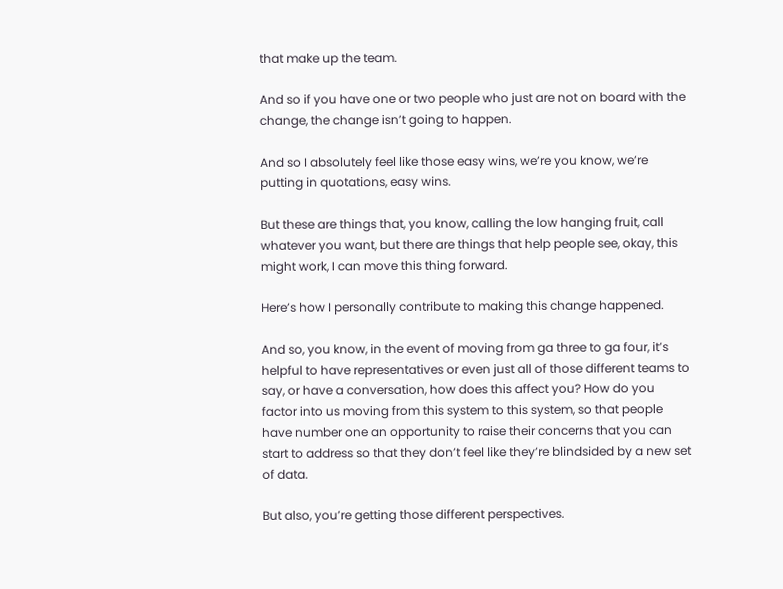that make up the team.

And so if you have one or two people who just are not on board with the change, the change isn’t going to happen.

And so I absolutely feel like those easy wins, we’re you know, we’re putting in quotations, easy wins.

But these are things that, you know, calling the low hanging fruit, call whatever you want, but there are things that help people see, okay, this might work, I can move this thing forward.

Here’s how I personally contribute to making this change happened.

And so, you know, in the event of moving from ga three to ga four, it’s helpful to have representatives or even just all of those different teams to say, or have a conversation, how does this affect you? How do you factor into us moving from this system to this system, so that people have number one an opportunity to raise their concerns that you can start to address so that they don’t feel like they’re blindsided by a new set of data.

But also, you’re getting those different perspectives.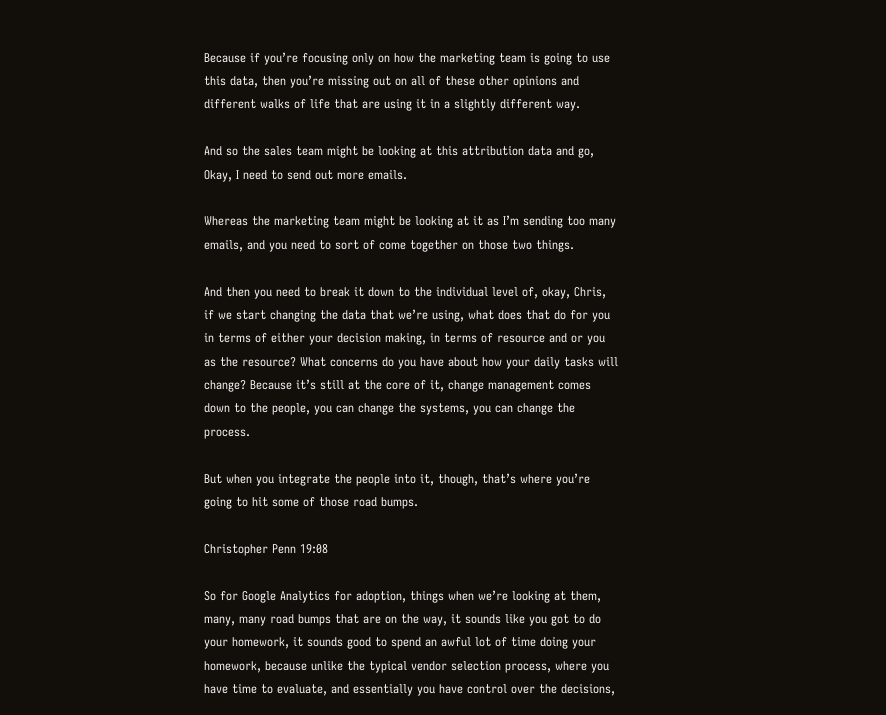Because if you’re focusing only on how the marketing team is going to use this data, then you’re missing out on all of these other opinions and different walks of life that are using it in a slightly different way.

And so the sales team might be looking at this attribution data and go, Okay, I need to send out more emails.

Whereas the marketing team might be looking at it as I’m sending too many emails, and you need to sort of come together on those two things.

And then you need to break it down to the individual level of, okay, Chris, if we start changing the data that we’re using, what does that do for you in terms of either your decision making, in terms of resource and or you as the resource? What concerns do you have about how your daily tasks will change? Because it’s still at the core of it, change management comes down to the people, you can change the systems, you can change the process.

But when you integrate the people into it, though, that’s where you’re going to hit some of those road bumps.

Christopher Penn 19:08

So for Google Analytics for adoption, things when we’re looking at them, many, many road bumps that are on the way, it sounds like you got to do your homework, it sounds good to spend an awful lot of time doing your homework, because unlike the typical vendor selection process, where you have time to evaluate, and essentially you have control over the decisions,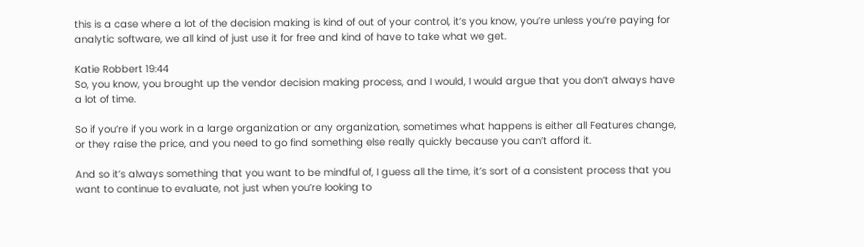this is a case where a lot of the decision making is kind of out of your control, it’s you know, you’re unless you’re paying for analytic software, we all kind of just use it for free and kind of have to take what we get.

Katie Robbert 19:44
So, you know, you brought up the vendor decision making process, and I would, I would argue that you don’t always have a lot of time.

So if you’re if you work in a large organization or any organization, sometimes what happens is either all Features change, or they raise the price, and you need to go find something else really quickly because you can’t afford it.

And so it’s always something that you want to be mindful of, I guess all the time, it’s sort of a consistent process that you want to continue to evaluate, not just when you’re looking to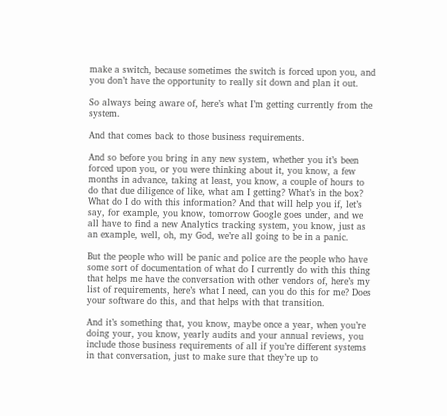make a switch, because sometimes the switch is forced upon you, and you don’t have the opportunity to really sit down and plan it out.

So always being aware of, here’s what I’m getting currently from the system.

And that comes back to those business requirements.

And so before you bring in any new system, whether you it’s been forced upon you, or you were thinking about it, you know, a few months in advance, taking at least, you know, a couple of hours to do that due diligence of like, what am I getting? What’s in the box? What do I do with this information? And that will help you if, let’s say, for example, you know, tomorrow Google goes under, and we all have to find a new Analytics tracking system, you know, just as an example, well, oh, my God, we’re all going to be in a panic.

But the people who will be panic and police are the people who have some sort of documentation of what do I currently do with this thing that helps me have the conversation with other vendors of, here’s my list of requirements, here’s what I need, can you do this for me? Does your software do this, and that helps with that transition.

And it’s something that, you know, maybe once a year, when you’re doing your, you know, yearly audits and your annual reviews, you include those business requirements of all if you’re different systems in that conversation, just to make sure that they’re up to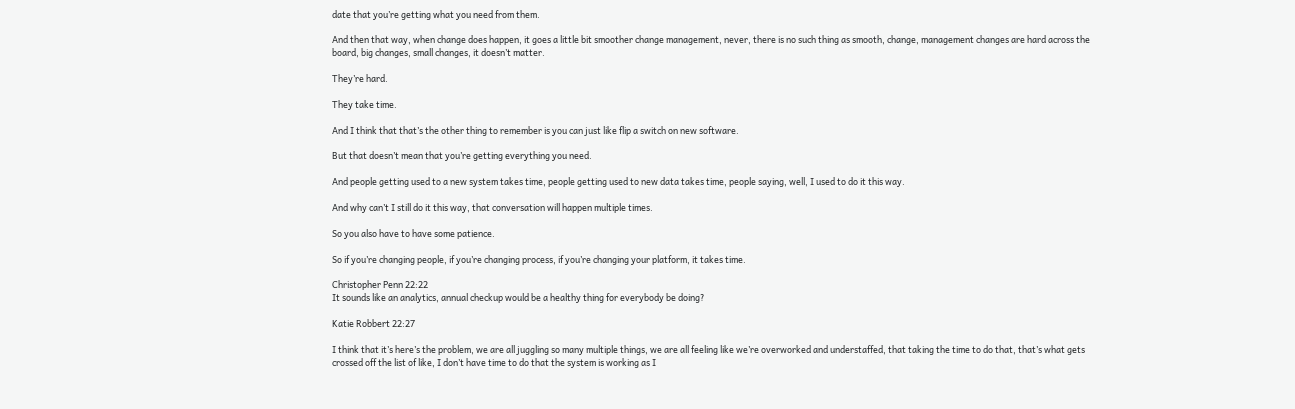date that you’re getting what you need from them.

And then that way, when change does happen, it goes a little bit smoother change management, never, there is no such thing as smooth, change, management changes are hard across the board, big changes, small changes, it doesn’t matter.

They’re hard.

They take time.

And I think that that’s the other thing to remember is you can just like flip a switch on new software.

But that doesn’t mean that you’re getting everything you need.

And people getting used to a new system takes time, people getting used to new data takes time, people saying, well, I used to do it this way.

And why can’t I still do it this way, that conversation will happen multiple times.

So you also have to have some patience.

So if you’re changing people, if you’re changing process, if you’re changing your platform, it takes time.

Christopher Penn 22:22
It sounds like an analytics, annual checkup would be a healthy thing for everybody be doing?

Katie Robbert 22:27

I think that it’s here’s the problem, we are all juggling so many multiple things, we are all feeling like we’re overworked and understaffed, that taking the time to do that, that’s what gets crossed off the list of like, I don’t have time to do that the system is working as I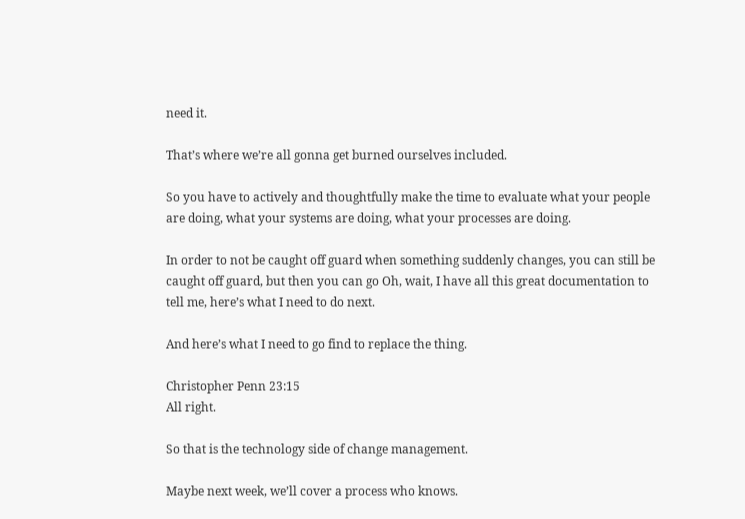need it.

That’s where we’re all gonna get burned ourselves included.

So you have to actively and thoughtfully make the time to evaluate what your people are doing, what your systems are doing, what your processes are doing.

In order to not be caught off guard when something suddenly changes, you can still be caught off guard, but then you can go Oh, wait, I have all this great documentation to tell me, here’s what I need to do next.

And here’s what I need to go find to replace the thing.

Christopher Penn 23:15
All right.

So that is the technology side of change management.

Maybe next week, we’ll cover a process who knows.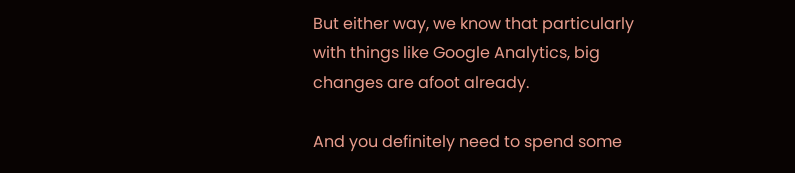But either way, we know that particularly with things like Google Analytics, big changes are afoot already.

And you definitely need to spend some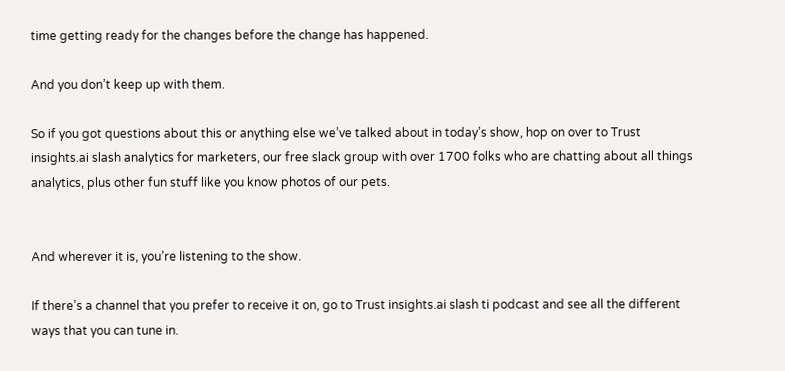time getting ready for the changes before the change has happened.

And you don’t keep up with them.

So if you got questions about this or anything else we’ve talked about in today’s show, hop on over to Trust insights.ai slash analytics for marketers, our free slack group with over 1700 folks who are chatting about all things analytics, plus other fun stuff like you know photos of our pets.


And wherever it is, you’re listening to the show.

If there’s a channel that you prefer to receive it on, go to Trust insights.ai slash ti podcast and see all the different ways that you can tune in.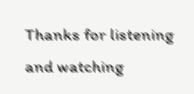Thanks for listening and watching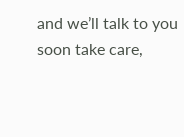and we’ll talk to you soon take care,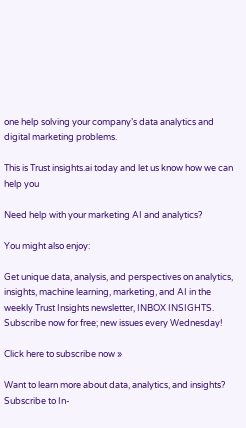one help solving your company’s data analytics and digital marketing problems.

This is Trust insights.ai today and let us know how we can help you

Need help with your marketing AI and analytics?

You might also enjoy:

Get unique data, analysis, and perspectives on analytics, insights, machine learning, marketing, and AI in the weekly Trust Insights newsletter, INBOX INSIGHTS. Subscribe now for free; new issues every Wednesday!

Click here to subscribe now »

Want to learn more about data, analytics, and insights? Subscribe to In-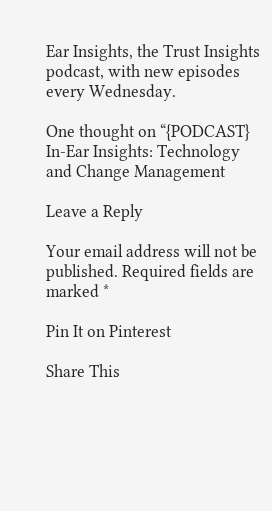Ear Insights, the Trust Insights podcast, with new episodes every Wednesday.

One thought on “{PODCAST} In-Ear Insights: Technology and Change Management

Leave a Reply

Your email address will not be published. Required fields are marked *

Pin It on Pinterest

Share This